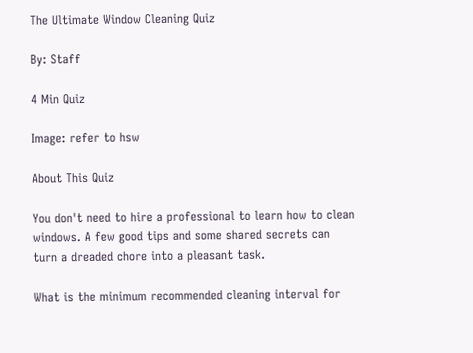The Ultimate Window Cleaning Quiz

By: Staff

4 Min Quiz

Image: refer to hsw

About This Quiz

You don't need to hire a professional to learn how to clean windows. A few good tips and some shared secrets can turn a dreaded chore into a pleasant task.

What is the minimum recommended cleaning interval for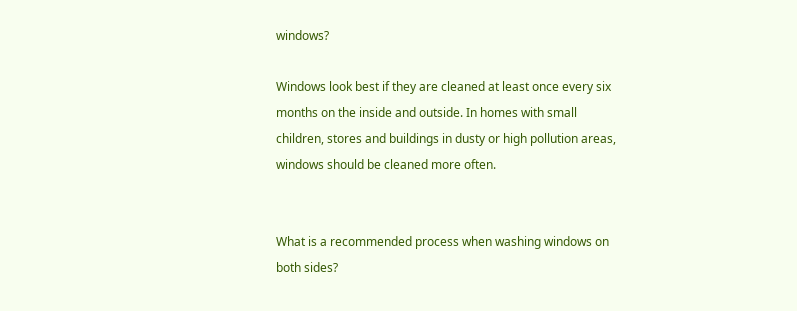windows?

Windows look best if they are cleaned at least once every six months on the inside and outside. In homes with small children, stores and buildings in dusty or high pollution areas, windows should be cleaned more often.


What is a recommended process when washing windows on both sides?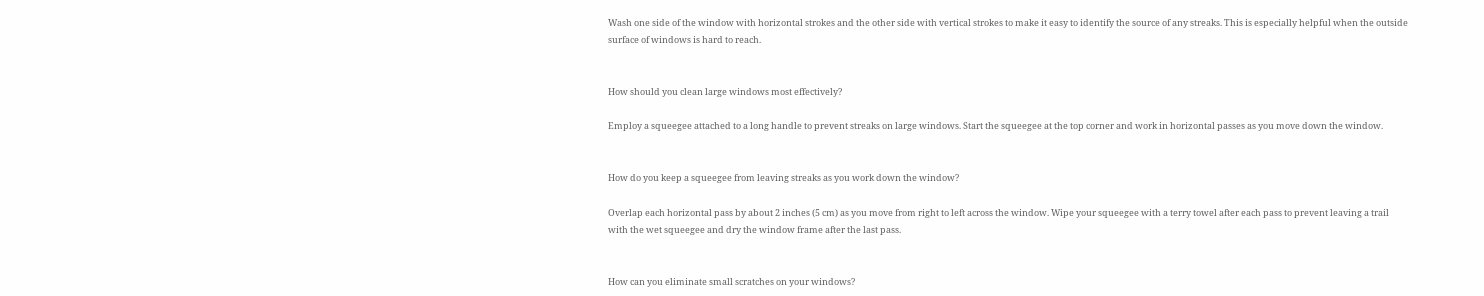Wash one side of the window with horizontal strokes and the other side with vertical strokes to make it easy to identify the source of any streaks. This is especially helpful when the outside surface of windows is hard to reach.


How should you clean large windows most effectively?

Employ a squeegee attached to a long handle to prevent streaks on large windows. Start the squeegee at the top corner and work in horizontal passes as you move down the window.


How do you keep a squeegee from leaving streaks as you work down the window?

Overlap each horizontal pass by about 2 inches (5 cm) as you move from right to left across the window. Wipe your squeegee with a terry towel after each pass to prevent leaving a trail with the wet squeegee and dry the window frame after the last pass.


How can you eliminate small scratches on your windows?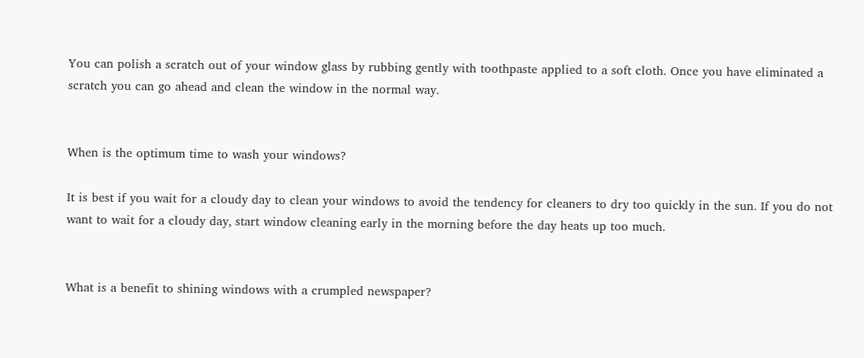You can polish a scratch out of your window glass by rubbing gently with toothpaste applied to a soft cloth. Once you have eliminated a scratch you can go ahead and clean the window in the normal way.


When is the optimum time to wash your windows?

It is best if you wait for a cloudy day to clean your windows to avoid the tendency for cleaners to dry too quickly in the sun. If you do not want to wait for a cloudy day, start window cleaning early in the morning before the day heats up too much.


What is a benefit to shining windows with a crumpled newspaper?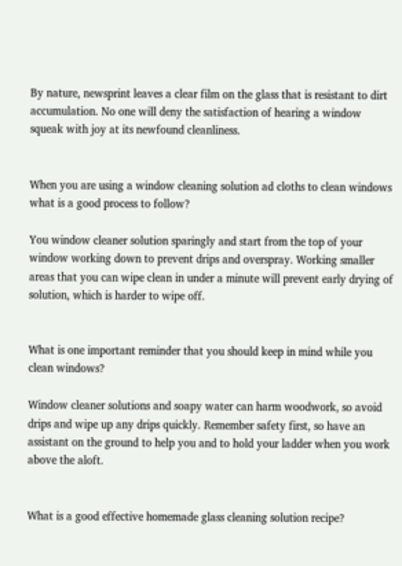By nature, newsprint leaves a clear film on the glass that is resistant to dirt accumulation. No one will deny the satisfaction of hearing a window squeak with joy at its newfound cleanliness.


When you are using a window cleaning solution ad cloths to clean windows what is a good process to follow?

You window cleaner solution sparingly and start from the top of your window working down to prevent drips and overspray. Working smaller areas that you can wipe clean in under a minute will prevent early drying of solution, which is harder to wipe off.


What is one important reminder that you should keep in mind while you clean windows?

Window cleaner solutions and soapy water can harm woodwork, so avoid drips and wipe up any drips quickly. Remember safety first, so have an assistant on the ground to help you and to hold your ladder when you work above the aloft.


What is a good effective homemade glass cleaning solution recipe?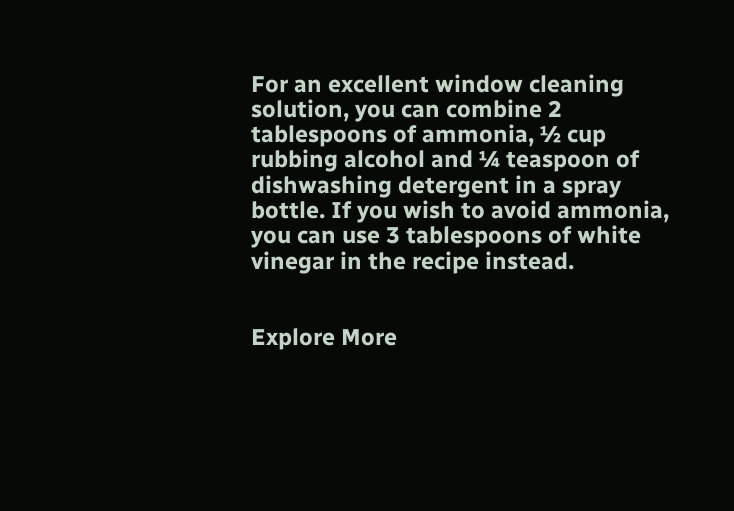For an excellent window cleaning solution, you can combine 2 tablespoons of ammonia, ½ cup rubbing alcohol and ¼ teaspoon of dishwashing detergent in a spray bottle. If you wish to avoid ammonia, you can use 3 tablespoons of white vinegar in the recipe instead.


Explore More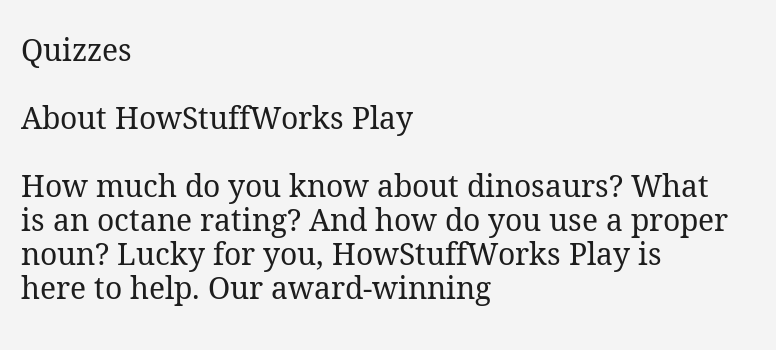Quizzes

About HowStuffWorks Play

How much do you know about dinosaurs? What is an octane rating? And how do you use a proper noun? Lucky for you, HowStuffWorks Play is here to help. Our award-winning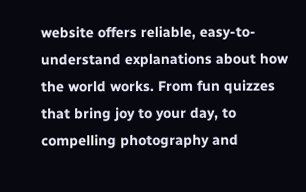website offers reliable, easy-to-understand explanations about how the world works. From fun quizzes that bring joy to your day, to compelling photography and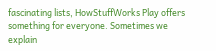fascinating lists, HowStuffWorks Play offers something for everyone. Sometimes we explain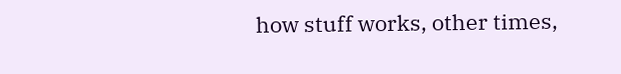how stuff works, other times,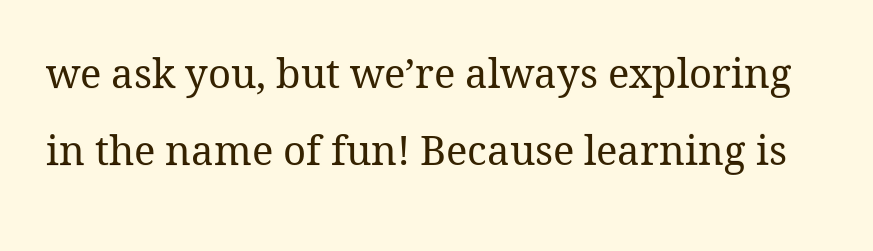we ask you, but we’re always exploring in the name of fun! Because learning is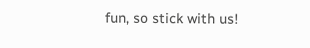fun, so stick with us!